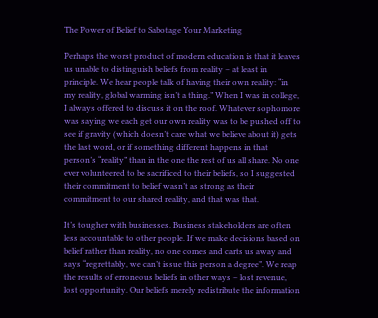The Power of Belief to Sabotage Your Marketing

Perhaps the worst product of modern education is that it leaves us unable to distinguish beliefs from reality – at least in principle. We hear people talk of having their own reality: “in my reality, global warming isn’t a thing.” When I was in college, I always offered to discuss it on the roof. Whatever sophomore was saying we each get our own reality was to be pushed off to see if gravity (which doesn’t care what we believe about it) gets the last word, or if something different happens in that person’s “reality” than in the one the rest of us all share. No one ever volunteered to be sacrificed to their beliefs, so I suggested their commitment to belief wasn’t as strong as their commitment to our shared reality, and that was that.

It’s tougher with businesses. Business stakeholders are often less accountable to other people. If we make decisions based on belief rather than reality, no one comes and carts us away and says “regrettably, we can’t issue this person a degree”. We reap the results of erroneous beliefs in other ways – lost revenue, lost opportunity. Our beliefs merely redistribute the information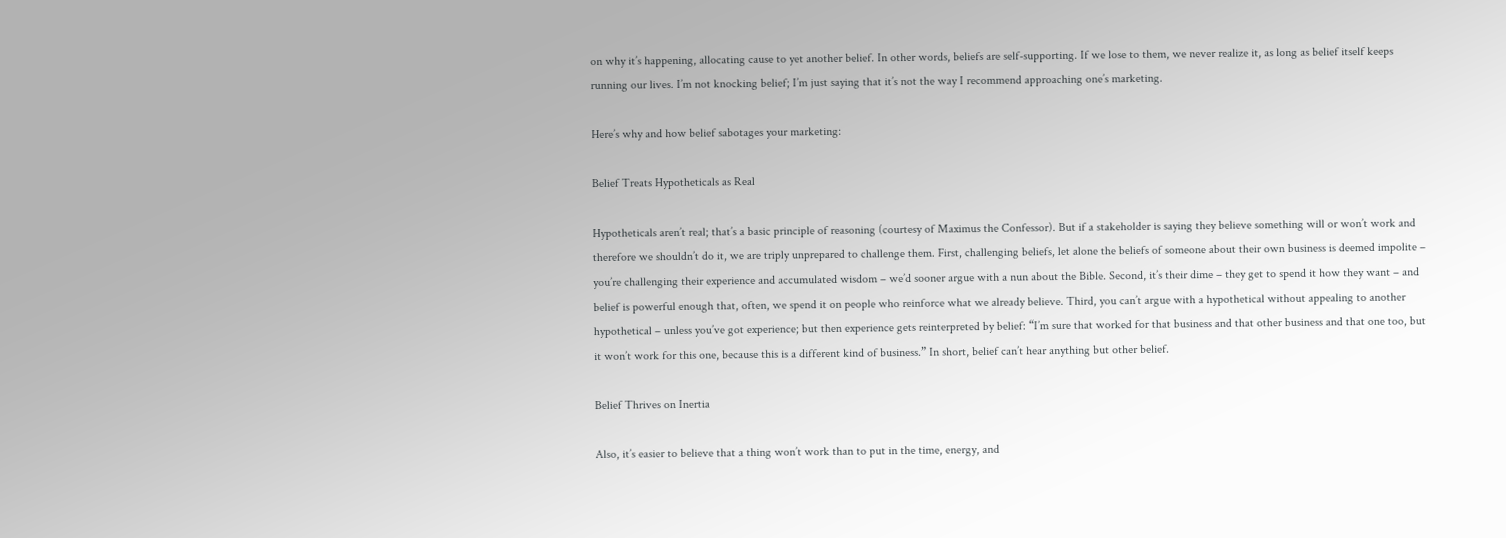on why it’s happening, allocating cause to yet another belief. In other words, beliefs are self-supporting. If we lose to them, we never realize it, as long as belief itself keeps running our lives. I’m not knocking belief; I’m just saying that it’s not the way I recommend approaching one’s marketing.

Here’s why and how belief sabotages your marketing:

Belief Treats Hypotheticals as Real

Hypotheticals aren’t real; that’s a basic principle of reasoning (courtesy of Maximus the Confessor). But if a stakeholder is saying they believe something will or won’t work and therefore we shouldn’t do it, we are triply unprepared to challenge them. First, challenging beliefs, let alone the beliefs of someone about their own business is deemed impolite – you’re challenging their experience and accumulated wisdom – we’d sooner argue with a nun about the Bible. Second, it’s their dime – they get to spend it how they want – and belief is powerful enough that, often, we spend it on people who reinforce what we already believe. Third, you can’t argue with a hypothetical without appealing to another hypothetical – unless you’ve got experience; but then experience gets reinterpreted by belief: “I’m sure that worked for that business and that other business and that one too, but it won’t work for this one, because this is a different kind of business.” In short, belief can’t hear anything but other belief.

Belief Thrives on Inertia

Also, it’s easier to believe that a thing won’t work than to put in the time, energy, and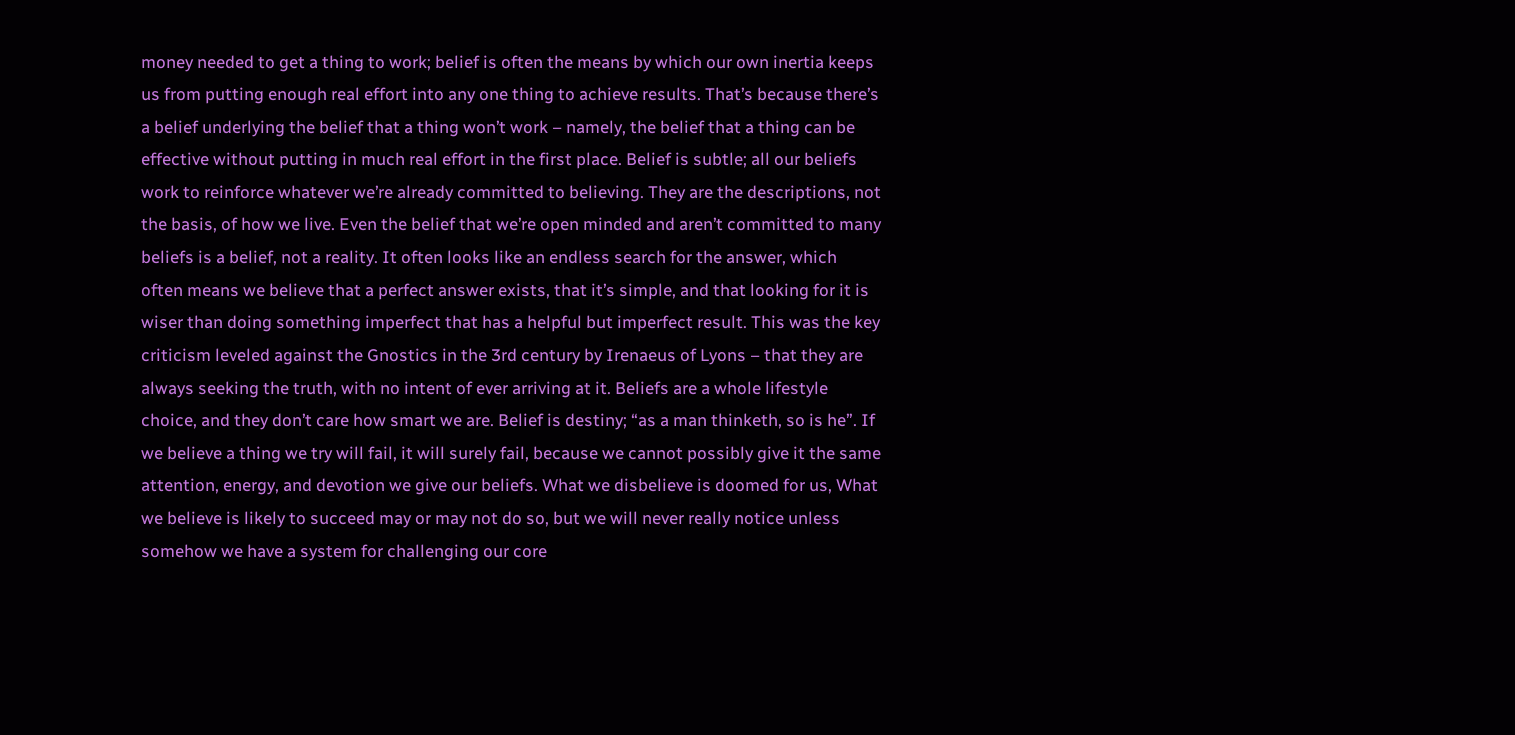money needed to get a thing to work; belief is often the means by which our own inertia keeps us from putting enough real effort into any one thing to achieve results. That’s because there’s a belief underlying the belief that a thing won’t work – namely, the belief that a thing can be effective without putting in much real effort in the first place. Belief is subtle; all our beliefs work to reinforce whatever we’re already committed to believing. They are the descriptions, not the basis, of how we live. Even the belief that we’re open minded and aren’t committed to many beliefs is a belief, not a reality. It often looks like an endless search for the answer, which often means we believe that a perfect answer exists, that it’s simple, and that looking for it is wiser than doing something imperfect that has a helpful but imperfect result. This was the key criticism leveled against the Gnostics in the 3rd century by Irenaeus of Lyons – that they are always seeking the truth, with no intent of ever arriving at it. Beliefs are a whole lifestyle choice, and they don’t care how smart we are. Belief is destiny; “as a man thinketh, so is he”. If we believe a thing we try will fail, it will surely fail, because we cannot possibly give it the same attention, energy, and devotion we give our beliefs. What we disbelieve is doomed for us, What we believe is likely to succeed may or may not do so, but we will never really notice unless somehow we have a system for challenging our core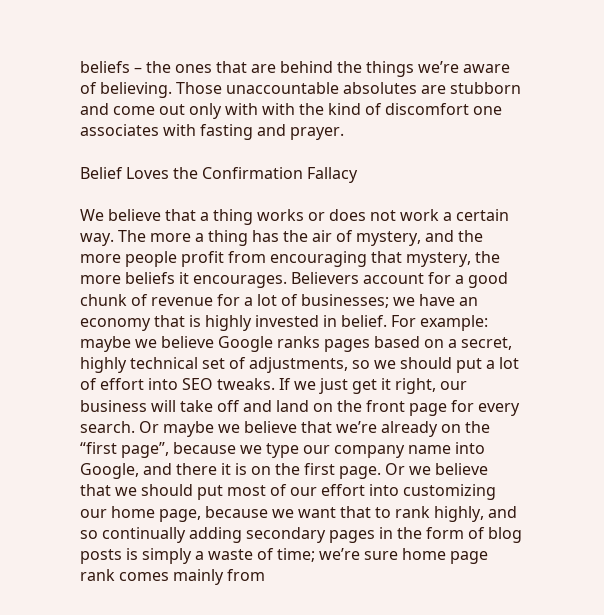beliefs – the ones that are behind the things we’re aware of believing. Those unaccountable absolutes are stubborn and come out only with with the kind of discomfort one associates with fasting and prayer.

Belief Loves the Confirmation Fallacy

We believe that a thing works or does not work a certain way. The more a thing has the air of mystery, and the more people profit from encouraging that mystery, the more beliefs it encourages. Believers account for a good chunk of revenue for a lot of businesses; we have an economy that is highly invested in belief. For example: maybe we believe Google ranks pages based on a secret, highly technical set of adjustments, so we should put a lot of effort into SEO tweaks. If we just get it right, our business will take off and land on the front page for every search. Or maybe we believe that we’re already on the “first page”, because we type our company name into Google, and there it is on the first page. Or we believe that we should put most of our effort into customizing our home page, because we want that to rank highly, and so continually adding secondary pages in the form of blog posts is simply a waste of time; we’re sure home page rank comes mainly from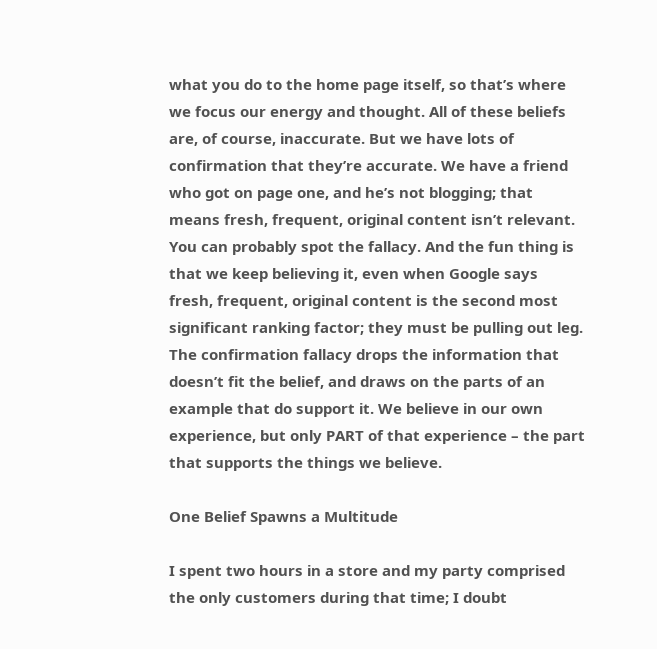what you do to the home page itself, so that’s where we focus our energy and thought. All of these beliefs are, of course, inaccurate. But we have lots of confirmation that they’re accurate. We have a friend who got on page one, and he’s not blogging; that means fresh, frequent, original content isn’t relevant. You can probably spot the fallacy. And the fun thing is that we keep believing it, even when Google says fresh, frequent, original content is the second most significant ranking factor; they must be pulling out leg. The confirmation fallacy drops the information that doesn’t fit the belief, and draws on the parts of an example that do support it. We believe in our own experience, but only PART of that experience – the part that supports the things we believe.

One Belief Spawns a Multitude

I spent two hours in a store and my party comprised the only customers during that time; I doubt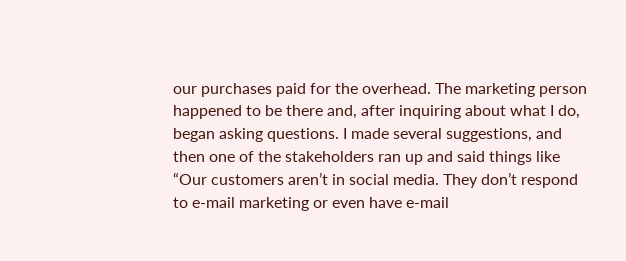our purchases paid for the overhead. The marketing person happened to be there and, after inquiring about what I do, began asking questions. I made several suggestions, and then one of the stakeholders ran up and said things like “Our customers aren’t in social media. They don’t respond to e-mail marketing or even have e-mail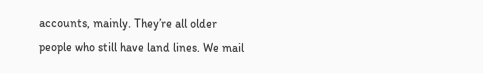accounts, mainly. They’re all older people who still have land lines. We mail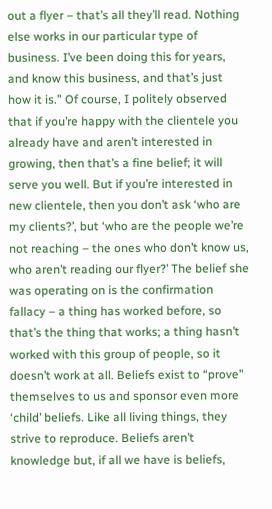out a flyer – that’s all they’ll read. Nothing else works in our particular type of business. I’ve been doing this for years, and know this business, and that’s just how it is.” Of course, I politely observed that if you’re happy with the clientele you already have and aren’t interested in growing, then that’s a fine belief; it will serve you well. But if you’re interested in new clientele, then you don’t ask ‘who are my clients?’, but ‘who are the people we’re not reaching – the ones who don’t know us, who aren’t reading our flyer?’ The belief she was operating on is the confirmation fallacy – a thing has worked before, so that’s the thing that works; a thing hasn’t worked with this group of people, so it doesn’t work at all. Beliefs exist to “prove” themselves to us and sponsor even more ‘child’ beliefs. Like all living things, they strive to reproduce. Beliefs aren’t knowledge but, if all we have is beliefs,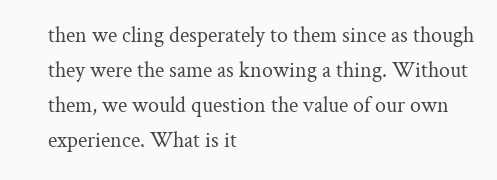then we cling desperately to them since as though they were the same as knowing a thing. Without them, we would question the value of our own experience. What is it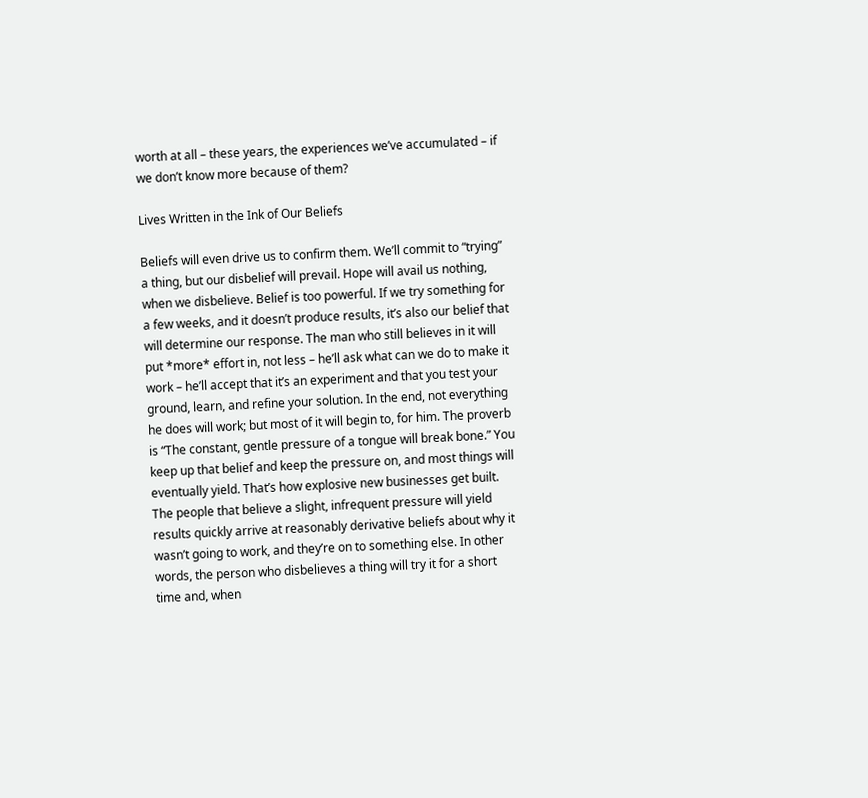worth at all – these years, the experiences we’ve accumulated – if we don’t know more because of them?

Lives Written in the Ink of Our Beliefs

Beliefs will even drive us to confirm them. We’ll commit to “trying” a thing, but our disbelief will prevail. Hope will avail us nothing, when we disbelieve. Belief is too powerful. If we try something for a few weeks, and it doesn’t produce results, it’s also our belief that will determine our response. The man who still believes in it will put *more* effort in, not less – he’ll ask what can we do to make it work – he’ll accept that it’s an experiment and that you test your ground, learn, and refine your solution. In the end, not everything he does will work; but most of it will begin to, for him. The proverb is “The constant, gentle pressure of a tongue will break bone.” You keep up that belief and keep the pressure on, and most things will eventually yield. That’s how explosive new businesses get built. The people that believe a slight, infrequent pressure will yield results quickly arrive at reasonably derivative beliefs about why it wasn’t going to work, and they’re on to something else. In other words, the person who disbelieves a thing will try it for a short time and, when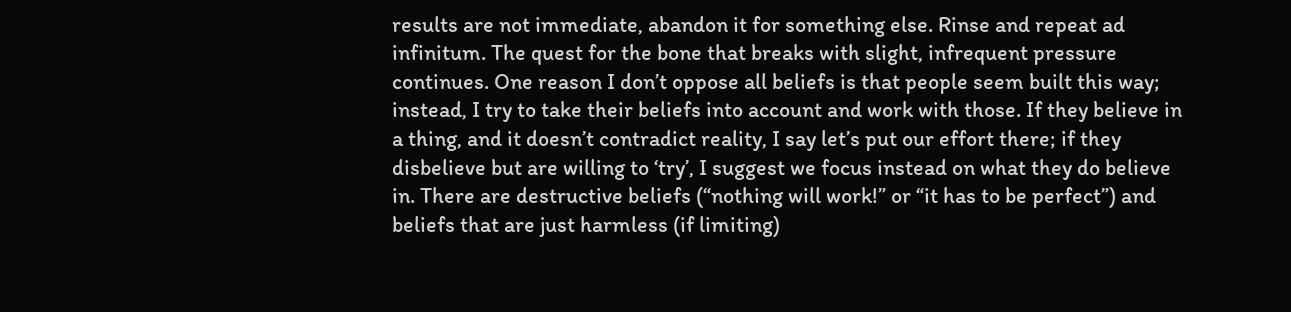results are not immediate, abandon it for something else. Rinse and repeat ad infinitum. The quest for the bone that breaks with slight, infrequent pressure continues. One reason I don’t oppose all beliefs is that people seem built this way; instead, I try to take their beliefs into account and work with those. If they believe in a thing, and it doesn’t contradict reality, I say let’s put our effort there; if they disbelieve but are willing to ‘try’, I suggest we focus instead on what they do believe in. There are destructive beliefs (“nothing will work!” or “it has to be perfect”) and beliefs that are just harmless (if limiting)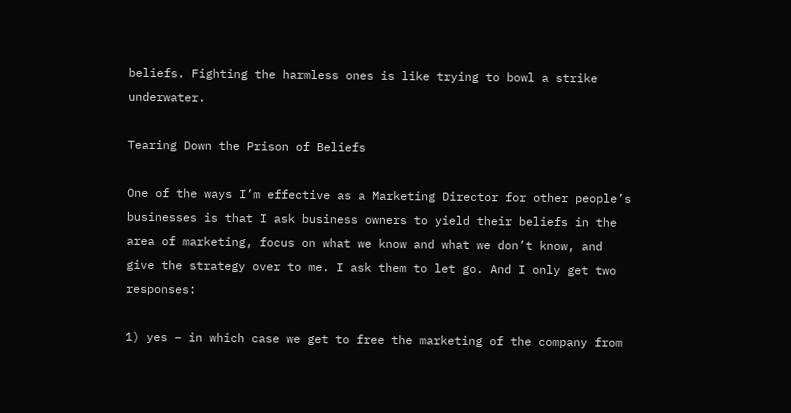beliefs. Fighting the harmless ones is like trying to bowl a strike underwater.

Tearing Down the Prison of Beliefs

One of the ways I’m effective as a Marketing Director for other people’s businesses is that I ask business owners to yield their beliefs in the area of marketing, focus on what we know and what we don’t know, and give the strategy over to me. I ask them to let go. And I only get two responses:

1) yes – in which case we get to free the marketing of the company from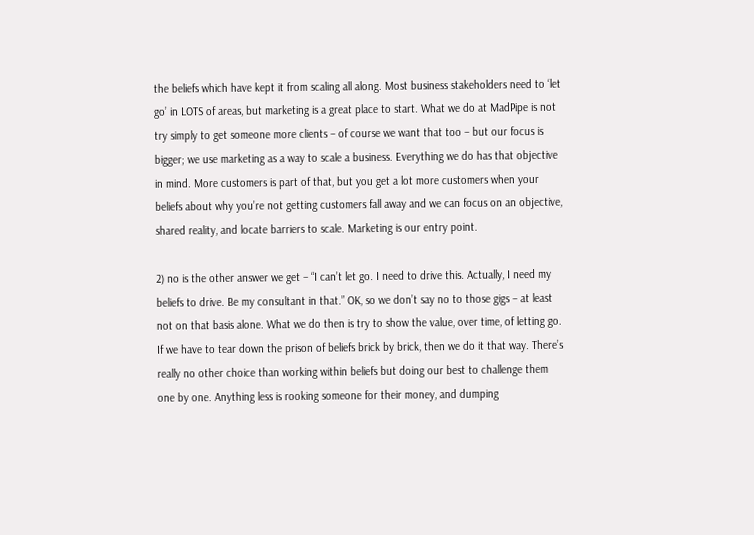the beliefs which have kept it from scaling all along. Most business stakeholders need to ‘let go’ in LOTS of areas, but marketing is a great place to start. What we do at MadPipe is not try simply to get someone more clients – of course we want that too – but our focus is bigger; we use marketing as a way to scale a business. Everything we do has that objective in mind. More customers is part of that, but you get a lot more customers when your beliefs about why you’re not getting customers fall away and we can focus on an objective, shared reality, and locate barriers to scale. Marketing is our entry point.

2) no is the other answer we get – “I can’t let go. I need to drive this. Actually, I need my beliefs to drive. Be my consultant in that.” OK, so we don’t say no to those gigs – at least not on that basis alone. What we do then is try to show the value, over time, of letting go. If we have to tear down the prison of beliefs brick by brick, then we do it that way. There’s really no other choice than working within beliefs but doing our best to challenge them one by one. Anything less is rooking someone for their money, and dumping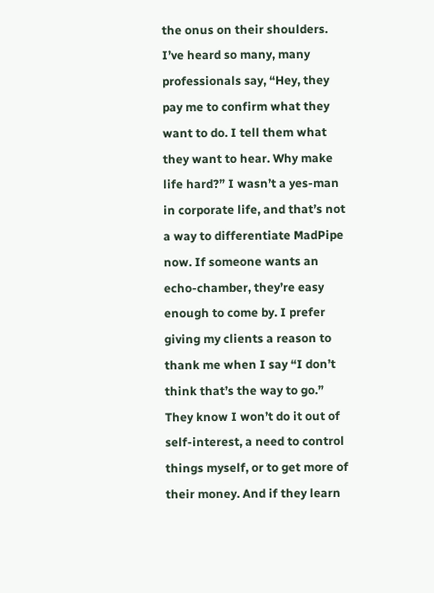the onus on their shoulders. I’ve heard so many, many professionals say, “Hey, they pay me to confirm what they want to do. I tell them what they want to hear. Why make life hard?” I wasn’t a yes-man in corporate life, and that’s not a way to differentiate MadPipe now. If someone wants an echo-chamber, they’re easy enough to come by. I prefer giving my clients a reason to thank me when I say “I don’t think that’s the way to go.” They know I won’t do it out of self-interest, a need to control things myself, or to get more of their money. And if they learn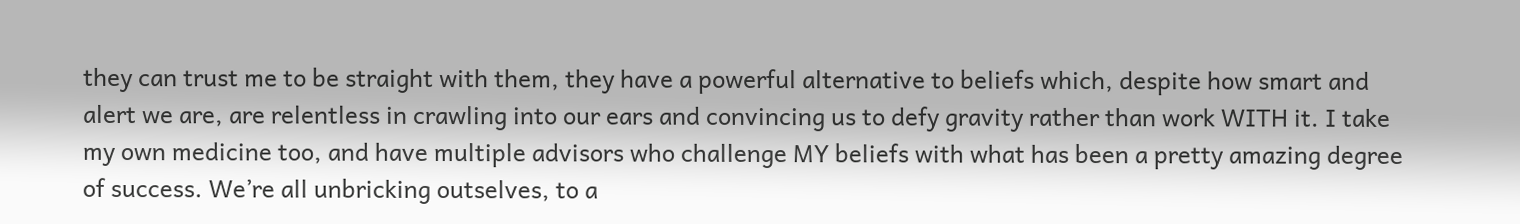they can trust me to be straight with them, they have a powerful alternative to beliefs which, despite how smart and alert we are, are relentless in crawling into our ears and convincing us to defy gravity rather than work WITH it. I take my own medicine too, and have multiple advisors who challenge MY beliefs with what has been a pretty amazing degree of success. We’re all unbricking outselves, to a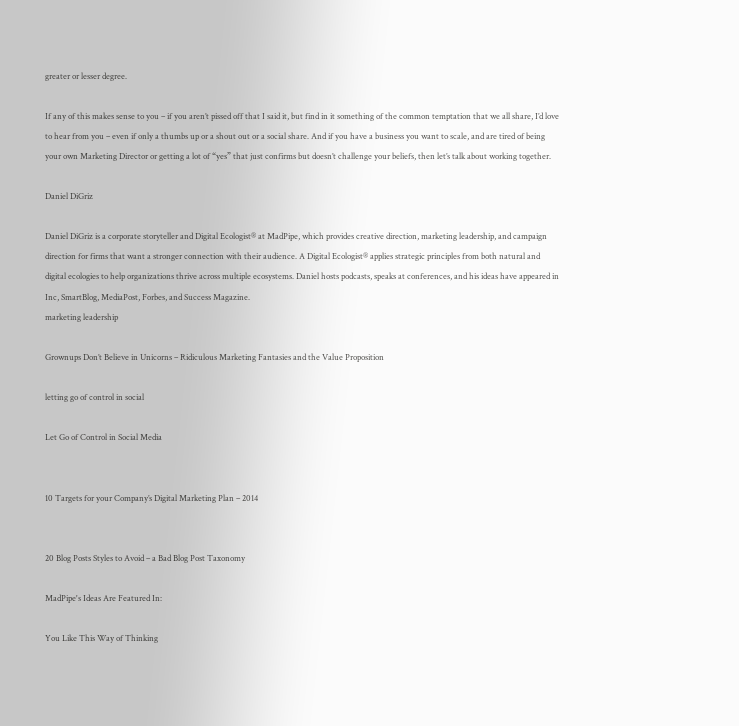greater or lesser degree.

If any of this makes sense to you – if you aren’t pissed off that I said it, but find in it something of the common temptation that we all share, I’d love to hear from you – even if only a thumbs up or a shout out or a social share. And if you have a business you want to scale, and are tired of being your own Marketing Director or getting a lot of “yes” that just confirms but doesn’t challenge your beliefs, then let’s talk about working together.

Daniel DiGriz

Daniel DiGriz is a corporate storyteller and Digital Ecologist® at MadPipe, which provides creative direction, marketing leadership, and campaign direction for firms that want a stronger connection with their audience. A Digital Ecologist® applies strategic principles from both natural and digital ecologies to help organizations thrive across multiple ecosystems. Daniel hosts podcasts, speaks at conferences, and his ideas have appeared in Inc, SmartBlog, MediaPost, Forbes, and Success Magazine.
marketing leadership

Grownups Don’t Believe in Unicorns – Ridiculous Marketing Fantasies and the Value Proposition

letting go of control in social

Let Go of Control in Social Media


10 Targets for your Company’s Digital Marketing Plan – 2014


20 Blog Posts Styles to Avoid – a Bad Blog Post Taxonomy

MadPipe's Ideas Are Featured In:

You Like This Way of Thinking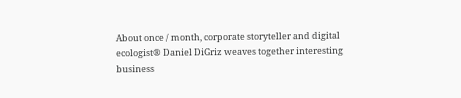About once / month, corporate storyteller and digital ecologist® Daniel DiGriz weaves together interesting business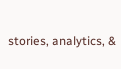stories, analytics, &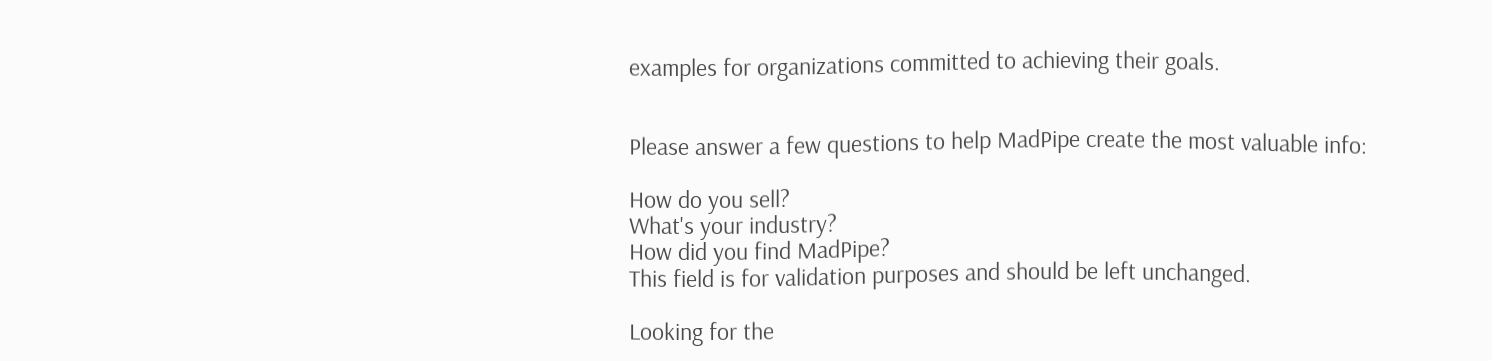examples for organizations committed to achieving their goals.


Please answer a few questions to help MadPipe create the most valuable info:

How do you sell?
What's your industry?
How did you find MadPipe?
This field is for validation purposes and should be left unchanged.

Looking for the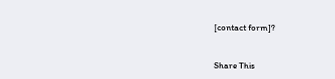[contact form]?


Share This